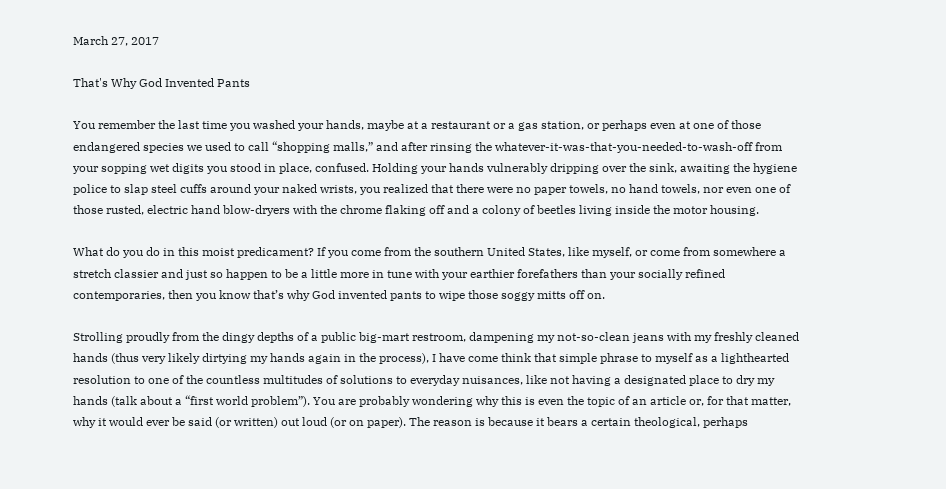March 27, 2017

That's Why God Invented Pants

You remember the last time you washed your hands, maybe at a restaurant or a gas station, or perhaps even at one of those endangered species we used to call “shopping malls,” and after rinsing the whatever-it-was-that-you-needed-to-wash-off from your sopping wet digits you stood in place, confused. Holding your hands vulnerably dripping over the sink, awaiting the hygiene police to slap steel cuffs around your naked wrists, you realized that there were no paper towels, no hand towels, nor even one of those rusted, electric hand blow-dryers with the chrome flaking off and a colony of beetles living inside the motor housing.

What do you do in this moist predicament? If you come from the southern United States, like myself, or come from somewhere a stretch classier and just so happen to be a little more in tune with your earthier forefathers than your socially refined contemporaries, then you know that’s why God invented pants to wipe those soggy mitts off on.

Strolling proudly from the dingy depths of a public big-mart restroom, dampening my not-so-clean jeans with my freshly cleaned hands (thus very likely dirtying my hands again in the process), I have come think that simple phrase to myself as a lighthearted resolution to one of the countless multitudes of solutions to everyday nuisances, like not having a designated place to dry my hands (talk about a “first world problem”). You are probably wondering why this is even the topic of an article or, for that matter, why it would ever be said (or written) out loud (or on paper). The reason is because it bears a certain theological, perhaps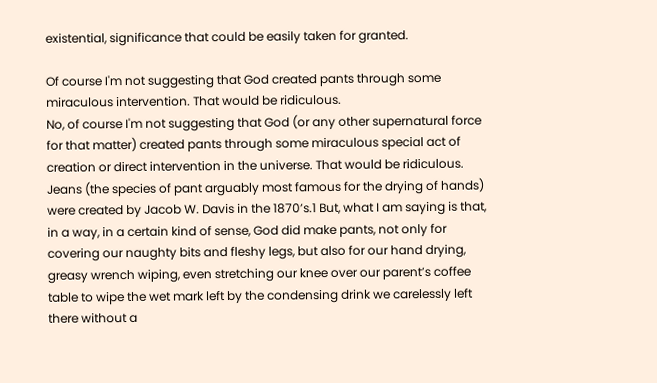existential, significance that could be easily taken for granted.

Of course I'm not suggesting that God created pants through some miraculous intervention. That would be ridiculous.
No, of course I'm not suggesting that God (or any other supernatural force for that matter) created pants through some miraculous special act of creation or direct intervention in the universe. That would be ridiculous. Jeans (the species of pant arguably most famous for the drying of hands) were created by Jacob W. Davis in the 1870’s.1 But, what I am saying is that, in a way, in a certain kind of sense, God did make pants, not only for covering our naughty bits and fleshy legs, but also for our hand drying, greasy wrench wiping, even stretching our knee over our parent’s coffee table to wipe the wet mark left by the condensing drink we carelessly left there without a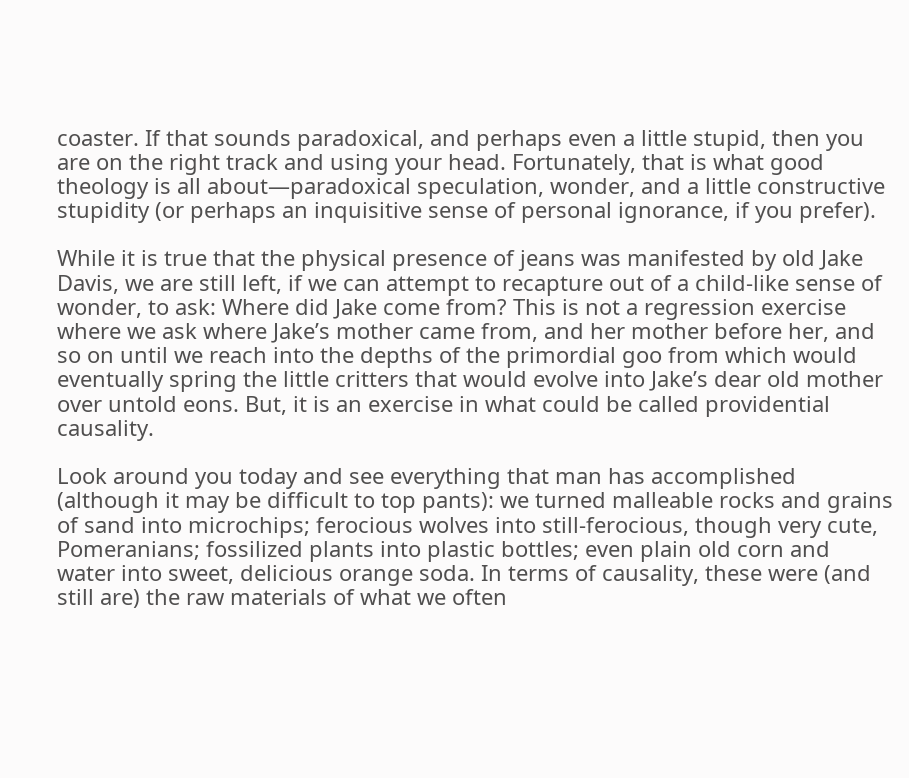coaster. If that sounds paradoxical, and perhaps even a little stupid, then you are on the right track and using your head. Fortunately, that is what good theology is all about—paradoxical speculation, wonder, and a little constructive stupidity (or perhaps an inquisitive sense of personal ignorance, if you prefer).

While it is true that the physical presence of jeans was manifested by old Jake Davis, we are still left, if we can attempt to recapture out of a child-like sense of wonder, to ask: Where did Jake come from? This is not a regression exercise where we ask where Jake’s mother came from, and her mother before her, and so on until we reach into the depths of the primordial goo from which would eventually spring the little critters that would evolve into Jake’s dear old mother over untold eons. But, it is an exercise in what could be called providential causality.

Look around you today and see everything that man has accomplished (although it may be difficult to top pants): we turned malleable rocks and grains of sand into microchips; ferocious wolves into still-ferocious, though very cute, Pomeranians; fossilized plants into plastic bottles; even plain old corn and water into sweet, delicious orange soda. In terms of causality, these were (and still are) the raw materials of what we often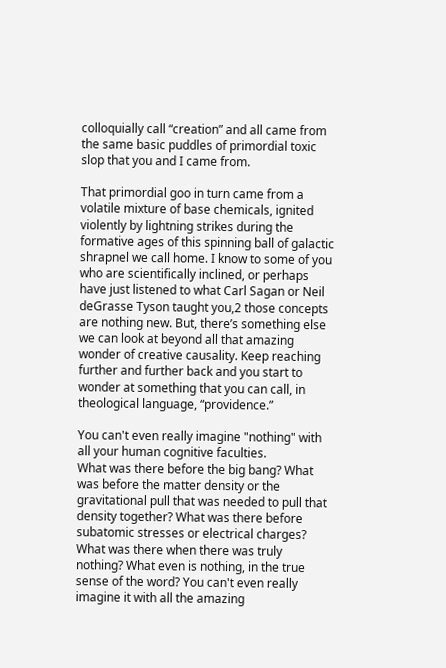colloquially call “creation” and all came from the same basic puddles of primordial toxic slop that you and I came from.

That primordial goo in turn came from a volatile mixture of base chemicals, ignited violently by lightning strikes during the formative ages of this spinning ball of galactic shrapnel we call home. I know to some of you who are scientifically inclined, or perhaps have just listened to what Carl Sagan or Neil deGrasse Tyson taught you,2 those concepts are nothing new. But, there’s something else we can look at beyond all that amazing wonder of creative causality. Keep reaching further and further back and you start to wonder at something that you can call, in theological language, “providence.”

You can't even really imagine "nothing" with all your human cognitive faculties.
What was there before the big bang? What was before the matter density or the gravitational pull that was needed to pull that density together? What was there before subatomic stresses or electrical charges? What was there when there was truly nothing? What even is nothing, in the true sense of the word? You can't even really imagine it with all the amazing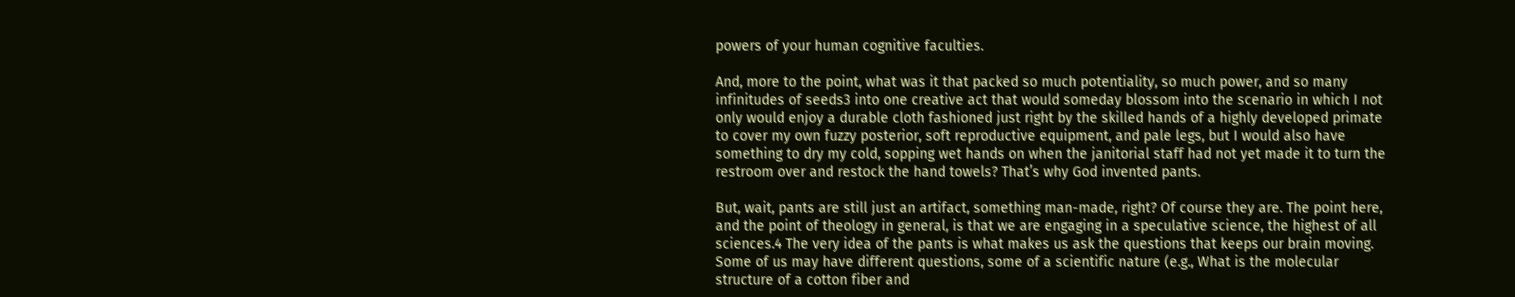powers of your human cognitive faculties.

And, more to the point, what was it that packed so much potentiality, so much power, and so many infinitudes of seeds3 into one creative act that would someday blossom into the scenario in which I not only would enjoy a durable cloth fashioned just right by the skilled hands of a highly developed primate to cover my own fuzzy posterior, soft reproductive equipment, and pale legs, but I would also have something to dry my cold, sopping wet hands on when the janitorial staff had not yet made it to turn the restroom over and restock the hand towels? That’s why God invented pants.

But, wait, pants are still just an artifact, something man-made, right? Of course they are. The point here, and the point of theology in general, is that we are engaging in a speculative science, the highest of all sciences.4 The very idea of the pants is what makes us ask the questions that keeps our brain moving. Some of us may have different questions, some of a scientific nature (e.g., What is the molecular structure of a cotton fiber and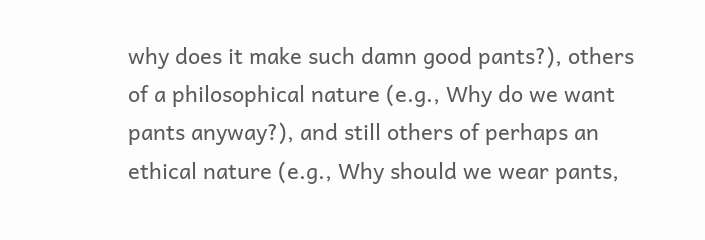why does it make such damn good pants?), others of a philosophical nature (e.g., Why do we want pants anyway?), and still others of perhaps an ethical nature (e.g., Why should we wear pants,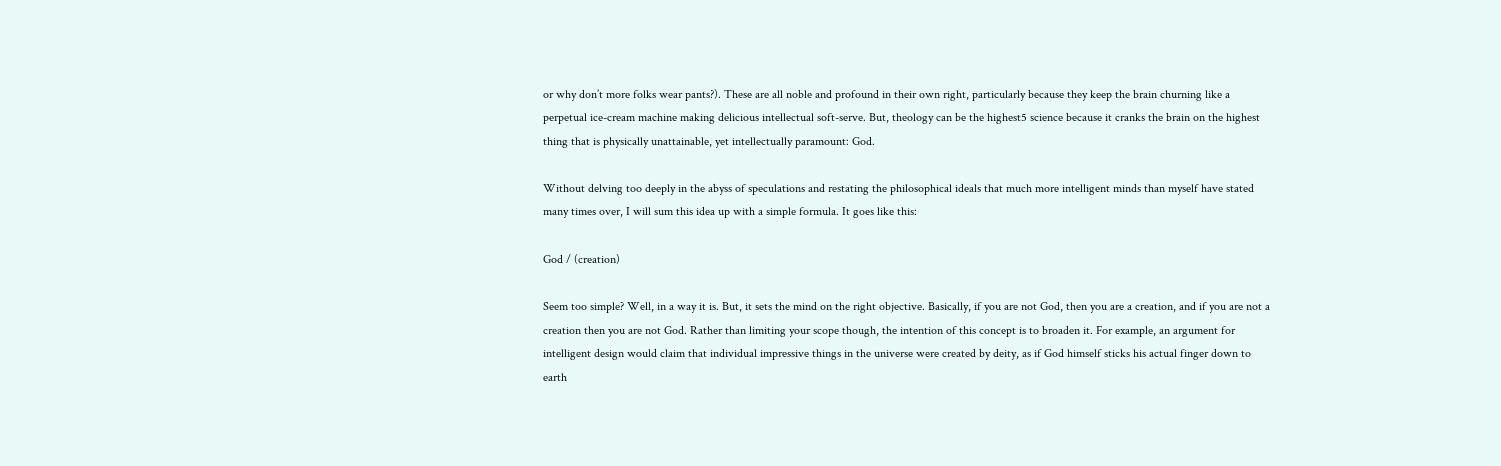or why don’t more folks wear pants?). These are all noble and profound in their own right, particularly because they keep the brain churning like a perpetual ice-cream machine making delicious intellectual soft-serve. But, theology can be the highest5 science because it cranks the brain on the highest thing that is physically unattainable, yet intellectually paramount: God.

Without delving too deeply in the abyss of speculations and restating the philosophical ideals that much more intelligent minds than myself have stated many times over, I will sum this idea up with a simple formula. It goes like this:

God / (creation)

Seem too simple? Well, in a way it is. But, it sets the mind on the right objective. Basically, if you are not God, then you are a creation, and if you are not a creation then you are not God. Rather than limiting your scope though, the intention of this concept is to broaden it. For example, an argument for intelligent design would claim that individual impressive things in the universe were created by deity, as if God himself sticks his actual finger down to earth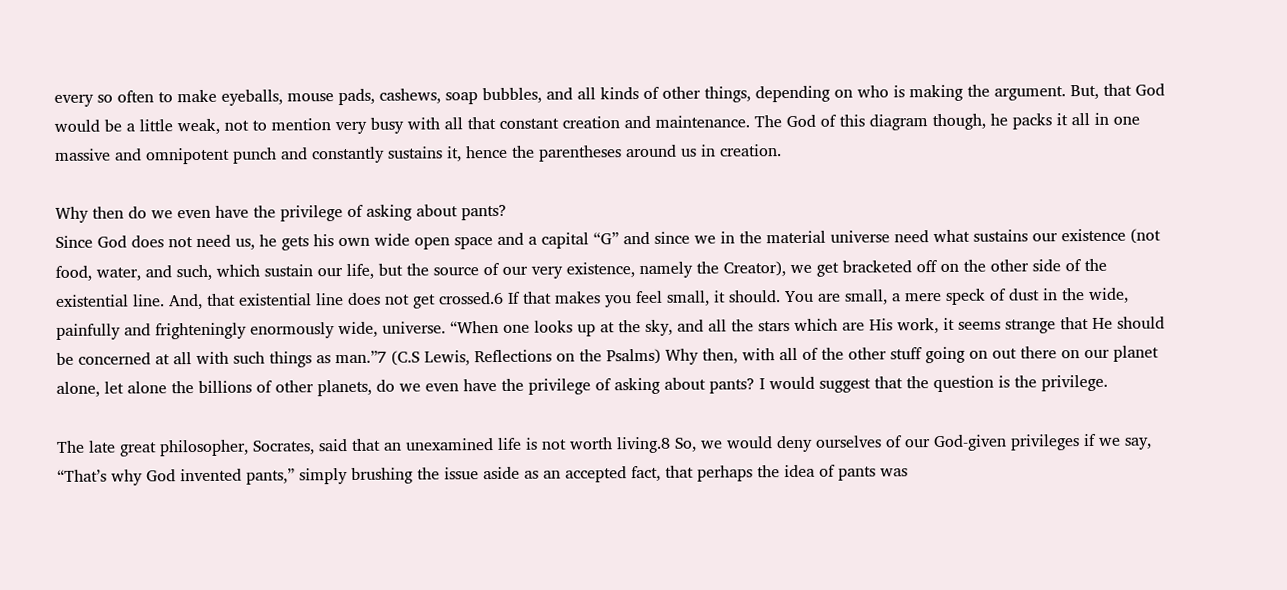every so often to make eyeballs, mouse pads, cashews, soap bubbles, and all kinds of other things, depending on who is making the argument. But, that God would be a little weak, not to mention very busy with all that constant creation and maintenance. The God of this diagram though, he packs it all in one massive and omnipotent punch and constantly sustains it, hence the parentheses around us in creation.

Why then do we even have the privilege of asking about pants?
Since God does not need us, he gets his own wide open space and a capital “G” and since we in the material universe need what sustains our existence (not food, water, and such, which sustain our life, but the source of our very existence, namely the Creator), we get bracketed off on the other side of the existential line. And, that existential line does not get crossed.6 If that makes you feel small, it should. You are small, a mere speck of dust in the wide, painfully and frighteningly enormously wide, universe. “When one looks up at the sky, and all the stars which are His work, it seems strange that He should be concerned at all with such things as man.”7 (C.S Lewis, Reflections on the Psalms) Why then, with all of the other stuff going on out there on our planet alone, let alone the billions of other planets, do we even have the privilege of asking about pants? I would suggest that the question is the privilege.

The late great philosopher, Socrates, said that an unexamined life is not worth living.8 So, we would deny ourselves of our God-given privileges if we say, “That’s why God invented pants,” simply brushing the issue aside as an accepted fact, that perhaps the idea of pants was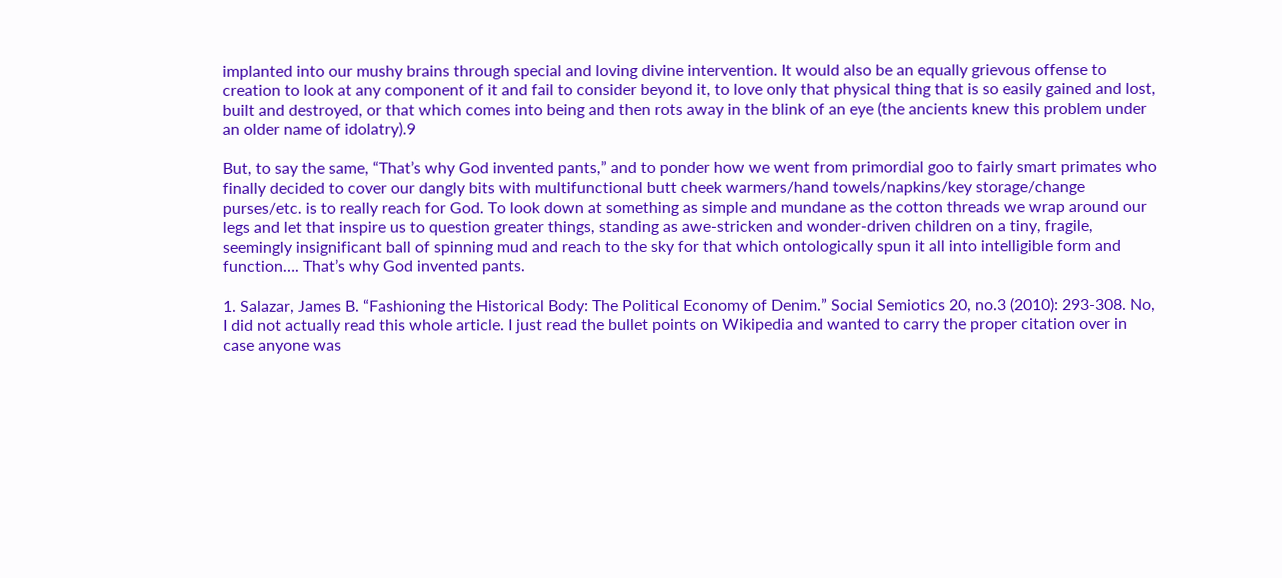implanted into our mushy brains through special and loving divine intervention. It would also be an equally grievous offense to creation to look at any component of it and fail to consider beyond it, to love only that physical thing that is so easily gained and lost, built and destroyed, or that which comes into being and then rots away in the blink of an eye (the ancients knew this problem under an older name of idolatry).9

But, to say the same, “That’s why God invented pants,” and to ponder how we went from primordial goo to fairly smart primates who finally decided to cover our dangly bits with multifunctional butt cheek warmers/hand towels/napkins/key storage/change purses/etc. is to really reach for God. To look down at something as simple and mundane as the cotton threads we wrap around our legs and let that inspire us to question greater things, standing as awe-stricken and wonder-driven children on a tiny, fragile, seemingly insignificant ball of spinning mud and reach to the sky for that which ontologically spun it all into intelligible form and function…. That’s why God invented pants.

1. Salazar, James B. “Fashioning the Historical Body: The Political Economy of Denim.” Social Semiotics 20, no.3 (2010): 293-308. No, I did not actually read this whole article. I just read the bullet points on Wikipedia and wanted to carry the proper citation over in case anyone was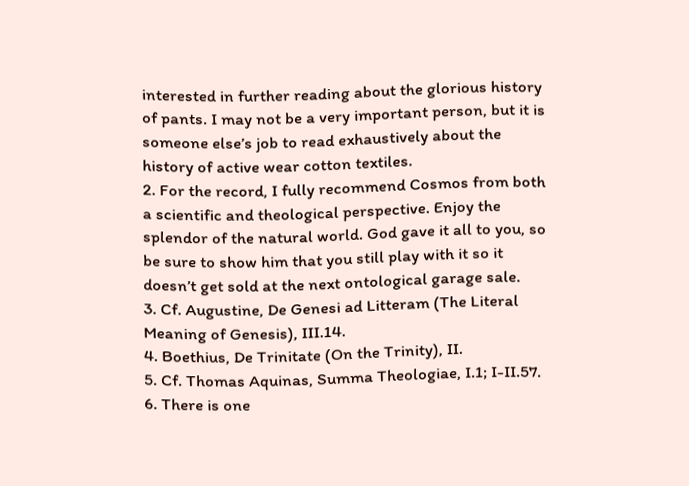interested in further reading about the glorious history of pants. I may not be a very important person, but it is someone else’s job to read exhaustively about the history of active wear cotton textiles.
2. For the record, I fully recommend Cosmos from both a scientific and theological perspective. Enjoy the splendor of the natural world. God gave it all to you, so be sure to show him that you still play with it so it doesn’t get sold at the next ontological garage sale.
3. Cf. Augustine, De Genesi ad Litteram (The Literal Meaning of Genesis), III.14.
4. Boethius, De Trinitate (On the Trinity), II.
5. Cf. Thomas Aquinas, Summa Theologiae, I.1; I-II.57.
6. There is one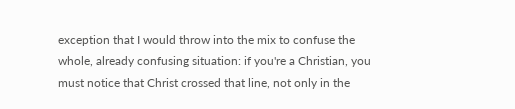exception that I would throw into the mix to confuse the whole, already confusing situation: if you're a Christian, you must notice that Christ crossed that line, not only in the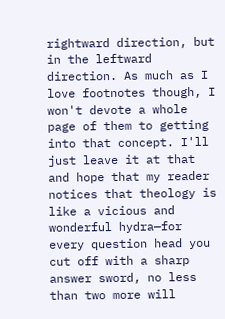rightward direction, but in the leftward direction. As much as I love footnotes though, I won't devote a whole page of them to getting into that concept. I'll just leave it at that and hope that my reader notices that theology is like a vicious and wonderful hydra—for every question head you cut off with a sharp answer sword, no less than two more will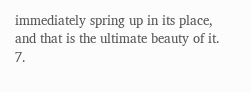immediately spring up in its place, and that is the ultimate beauty of it.
7.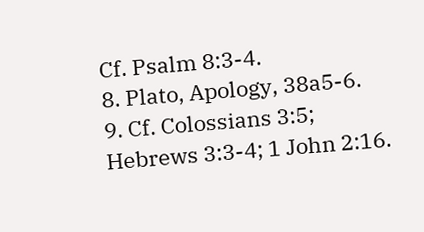Cf. Psalm 8:3-4.
8. Plato, Apology, 38a5-6.
9. Cf. Colossians 3:5; Hebrews 3:3-4; 1 John 2:16.